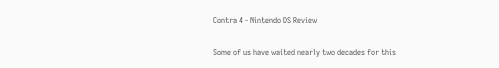Contra 4 - Nintendo DS Review

Some of us have waited nearly two decades for this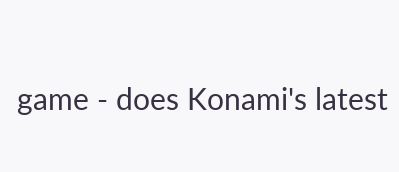game - does Konami's latest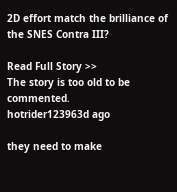2D effort match the brilliance of the SNES Contra III?

Read Full Story >>
The story is too old to be commented.
hotrider123963d ago

they need to make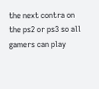the next contra on the ps2 or ps3 so all gamers can play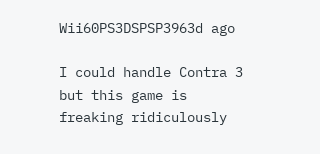Wii60PS3DSPSP3963d ago

I could handle Contra 3 but this game is freaking ridiculously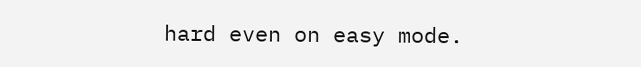hard even on easy mode.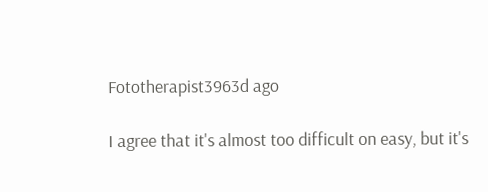Fototherapist3963d ago

I agree that it's almost too difficult on easy, but it's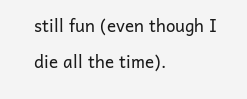still fun (even though I die all the time).